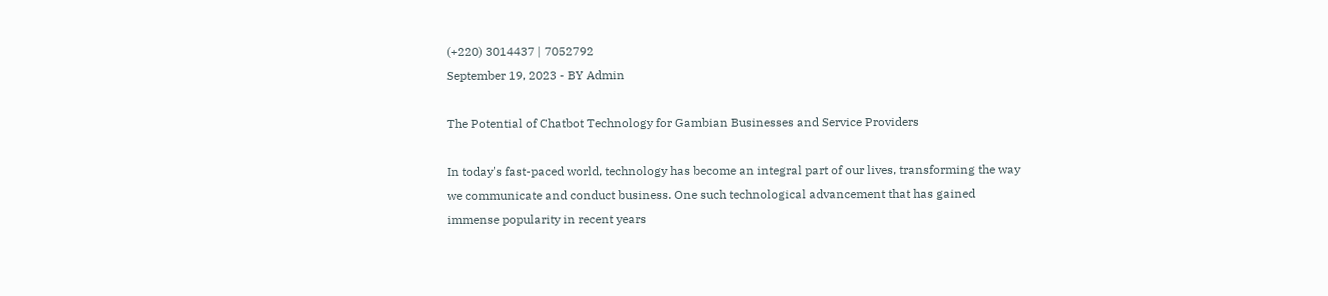(+220) 3014437 | 7052792
September 19, 2023 - BY Admin

The Potential of Chatbot Technology for Gambian Businesses and Service Providers

In today's fast-paced world, technology has become an integral part of our lives, transforming the way we communicate and conduct business. One such technological advancement that has gained immense popularity in recent years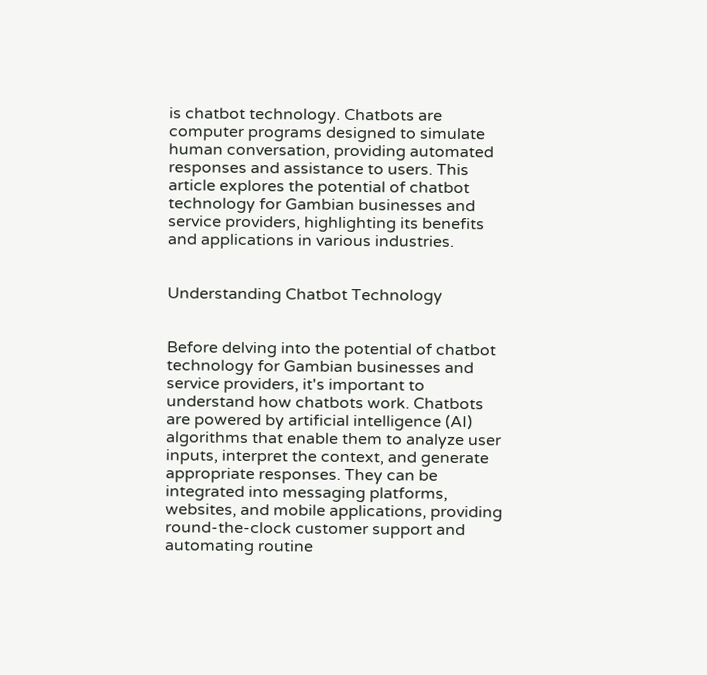is chatbot technology. Chatbots are computer programs designed to simulate human conversation, providing automated responses and assistance to users. This article explores the potential of chatbot technology for Gambian businesses and service providers, highlighting its benefits and applications in various industries.


Understanding Chatbot Technology


Before delving into the potential of chatbot technology for Gambian businesses and service providers, it's important to understand how chatbots work. Chatbots are powered by artificial intelligence (AI) algorithms that enable them to analyze user inputs, interpret the context, and generate appropriate responses. They can be integrated into messaging platforms, websites, and mobile applications, providing round-the-clock customer support and automating routine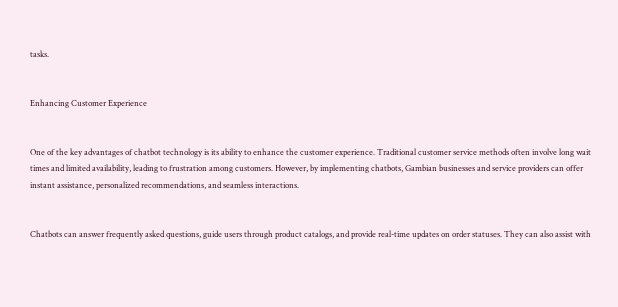tasks.


Enhancing Customer Experience


One of the key advantages of chatbot technology is its ability to enhance the customer experience. Traditional customer service methods often involve long wait times and limited availability, leading to frustration among customers. However, by implementing chatbots, Gambian businesses and service providers can offer instant assistance, personalized recommendations, and seamless interactions.


Chatbots can answer frequently asked questions, guide users through product catalogs, and provide real-time updates on order statuses. They can also assist with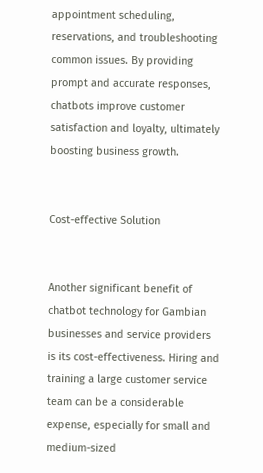appointment scheduling, reservations, and troubleshooting common issues. By providing prompt and accurate responses, chatbots improve customer satisfaction and loyalty, ultimately boosting business growth.


Cost-effective Solution


Another significant benefit of chatbot technology for Gambian businesses and service providers is its cost-effectiveness. Hiring and training a large customer service team can be a considerable expense, especially for small and medium-sized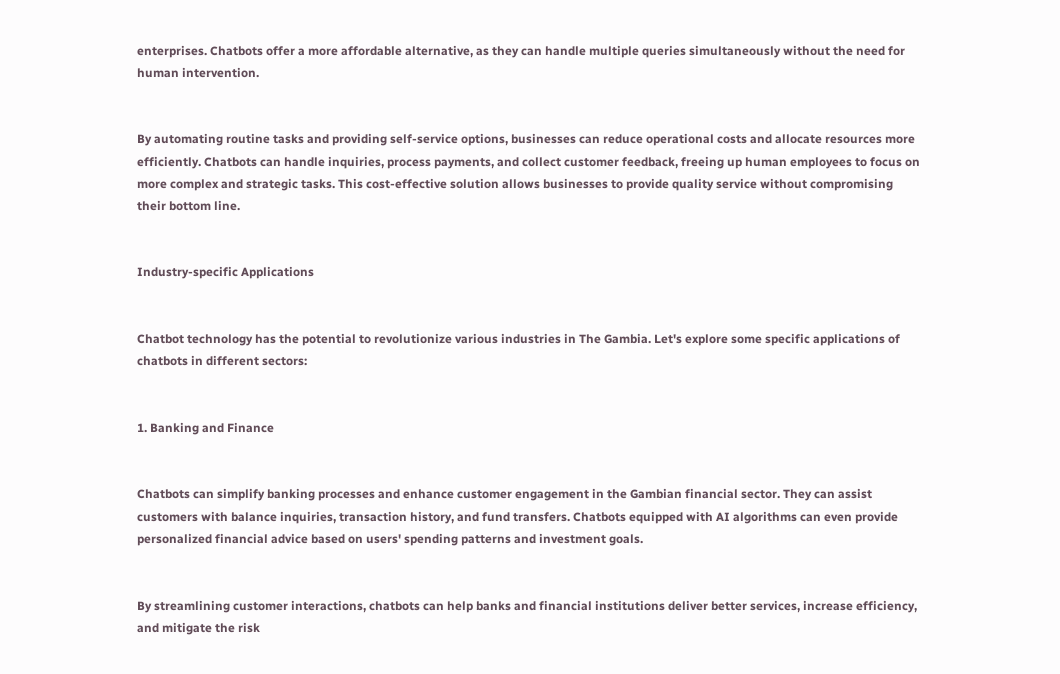enterprises. Chatbots offer a more affordable alternative, as they can handle multiple queries simultaneously without the need for human intervention.


By automating routine tasks and providing self-service options, businesses can reduce operational costs and allocate resources more efficiently. Chatbots can handle inquiries, process payments, and collect customer feedback, freeing up human employees to focus on more complex and strategic tasks. This cost-effective solution allows businesses to provide quality service without compromising their bottom line.


Industry-specific Applications


Chatbot technology has the potential to revolutionize various industries in The Gambia. Let's explore some specific applications of chatbots in different sectors:


1. Banking and Finance


Chatbots can simplify banking processes and enhance customer engagement in the Gambian financial sector. They can assist customers with balance inquiries, transaction history, and fund transfers. Chatbots equipped with AI algorithms can even provide personalized financial advice based on users' spending patterns and investment goals.


By streamlining customer interactions, chatbots can help banks and financial institutions deliver better services, increase efficiency, and mitigate the risk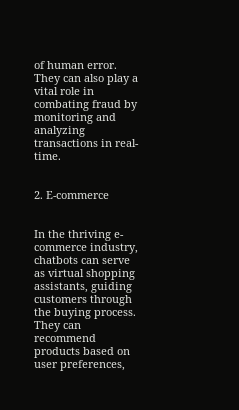of human error. They can also play a vital role in combating fraud by monitoring and analyzing transactions in real-time.


2. E-commerce


In the thriving e-commerce industry, chatbots can serve as virtual shopping assistants, guiding customers through the buying process. They can recommend products based on user preferences,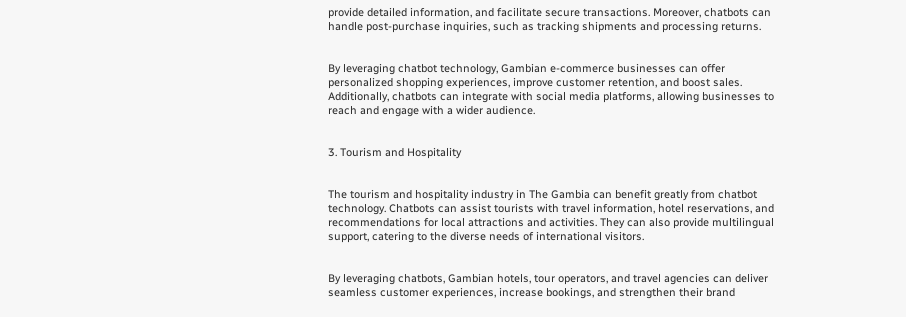provide detailed information, and facilitate secure transactions. Moreover, chatbots can handle post-purchase inquiries, such as tracking shipments and processing returns.


By leveraging chatbot technology, Gambian e-commerce businesses can offer personalized shopping experiences, improve customer retention, and boost sales. Additionally, chatbots can integrate with social media platforms, allowing businesses to reach and engage with a wider audience.


3. Tourism and Hospitality


The tourism and hospitality industry in The Gambia can benefit greatly from chatbot technology. Chatbots can assist tourists with travel information, hotel reservations, and recommendations for local attractions and activities. They can also provide multilingual support, catering to the diverse needs of international visitors.


By leveraging chatbots, Gambian hotels, tour operators, and travel agencies can deliver seamless customer experiences, increase bookings, and strengthen their brand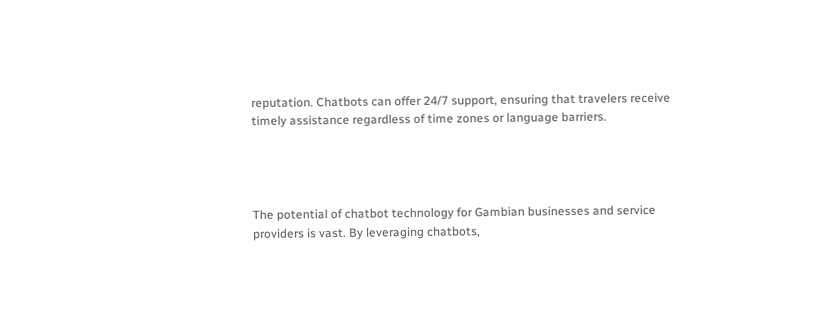reputation. Chatbots can offer 24/7 support, ensuring that travelers receive timely assistance regardless of time zones or language barriers.




The potential of chatbot technology for Gambian businesses and service providers is vast. By leveraging chatbots,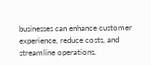businesses can enhance customer experience, reduce costs, and streamline operations.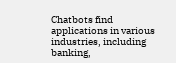Chatbots find applications in various industries, including banking,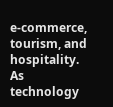e-commerce, tourism, and hospitality. As technology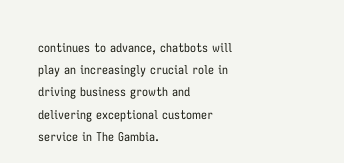continues to advance, chatbots will play an increasingly crucial role in driving business growth and delivering exceptional customer service in The Gambia.